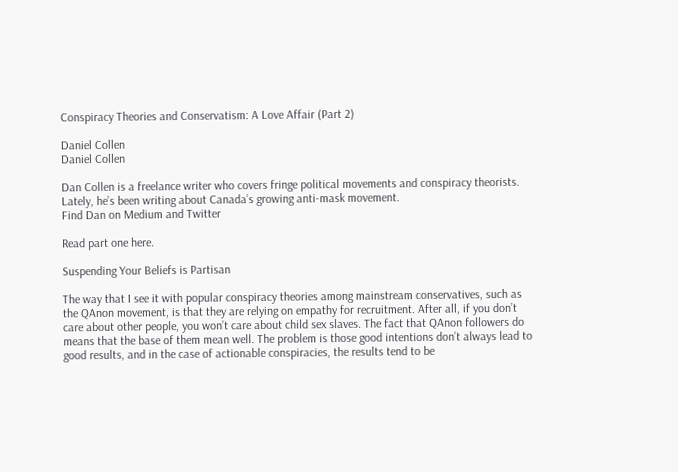Conspiracy Theories and Conservatism: A Love Affair (Part 2)

Daniel Collen
Daniel Collen

Dan Collen is a freelance writer who covers fringe political movements and conspiracy theorists. Lately, he’s been writing about Canada’s growing anti-mask movement.
Find Dan on Medium and Twitter

Read part one here.

Suspending Your Beliefs is Partisan

The way that I see it with popular conspiracy theories among mainstream conservatives, such as the QAnon movement, is that they are relying on empathy for recruitment. After all, if you don’t care about other people, you won’t care about child sex slaves. The fact that QAnon followers do means that the base of them mean well. The problem is those good intentions don’t always lead to good results, and in the case of actionable conspiracies, the results tend to be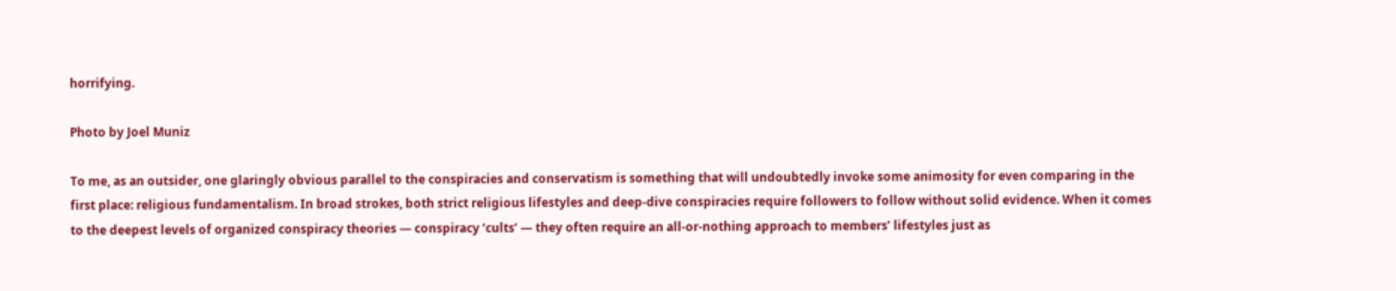horrifying.

Photo by Joel Muniz

To me, as an outsider, one glaringly obvious parallel to the conspiracies and conservatism is something that will undoubtedly invoke some animosity for even comparing in the first place: religious fundamentalism. In broad strokes, both strict religious lifestyles and deep-dive conspiracies require followers to follow without solid evidence. When it comes to the deepest levels of organized conspiracy theories — conspiracy ‘cults’ — they often require an all-or-nothing approach to members’ lifestyles just as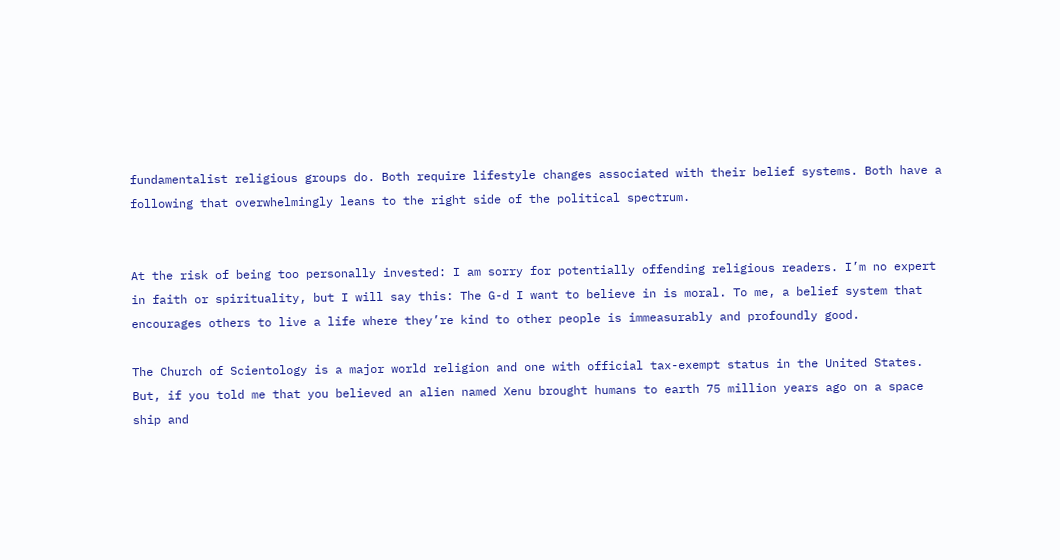fundamentalist religious groups do. Both require lifestyle changes associated with their belief systems. Both have a following that overwhelmingly leans to the right side of the political spectrum.


At the risk of being too personally invested: I am sorry for potentially offending religious readers. I’m no expert in faith or spirituality, but I will say this: The G-d I want to believe in is moral. To me, a belief system that encourages others to live a life where they’re kind to other people is immeasurably and profoundly good.

The Church of Scientology is a major world religion and one with official tax-exempt status in the United States. But, if you told me that you believed an alien named Xenu brought humans to earth 75 million years ago on a space ship and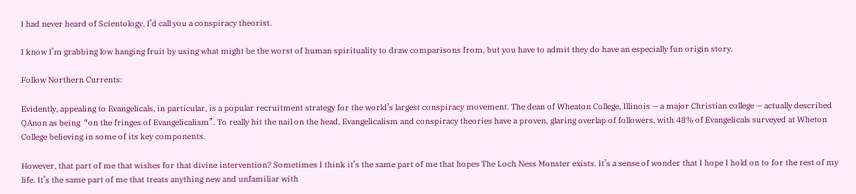I had never heard of Scientology, I’d call you a conspiracy theorist.

I know I’m grabbing low hanging fruit by using what might be the worst of human spirituality to draw comparisons from, but you have to admit they do have an especially fun origin story.

Follow Northern Currents:

Evidently, appealing to Evangelicals, in particular, is a popular recruitment strategy for the world’s largest conspiracy movement. The dean of Wheaton College, Illinois — a major Christian college — actually described QAnon as being  “on the fringes of Evangelicalism”. To really hit the nail on the head, Evangelicalism and conspiracy theories have a proven, glaring overlap of followers, with 48% of Evangelicals surveyed at Wheton College believing in some of its key components.

However, that part of me that wishes for that divine intervention? Sometimes I think it’s the same part of me that hopes The Loch Ness Monster exists. It’s a sense of wonder that I hope I hold on to for the rest of my life. It’s the same part of me that treats anything new and unfamiliar with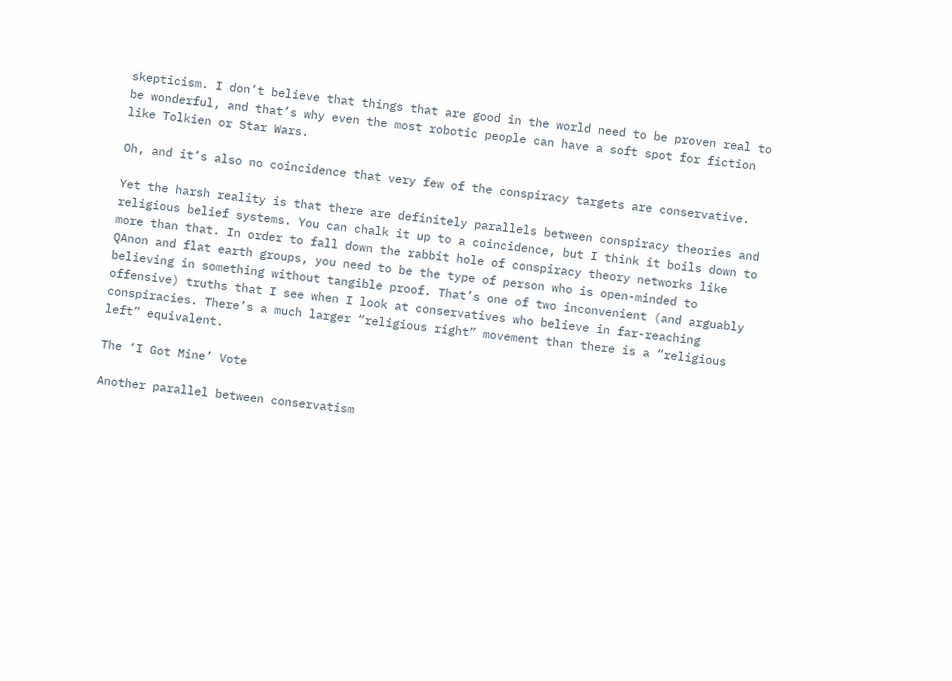skepticism. I don’t believe that things that are good in the world need to be proven real to be wonderful, and that’s why even the most robotic people can have a soft spot for fiction like Tolkien or Star Wars.

Oh, and it’s also no coincidence that very few of the conspiracy targets are conservative.

Yet the harsh reality is that there are definitely parallels between conspiracy theories and religious belief systems. You can chalk it up to a coincidence, but I think it boils down to more than that. In order to fall down the rabbit hole of conspiracy theory networks like QAnon and flat earth groups, you need to be the type of person who is open-minded to believing in something without tangible proof. That’s one of two inconvenient (and arguably offensive) truths that I see when I look at conservatives who believe in far-reaching conspiracies. There’s a much larger “religious right” movement than there is a “religious left” equivalent.

The ‘I Got Mine’ Vote

Another parallel between conservatism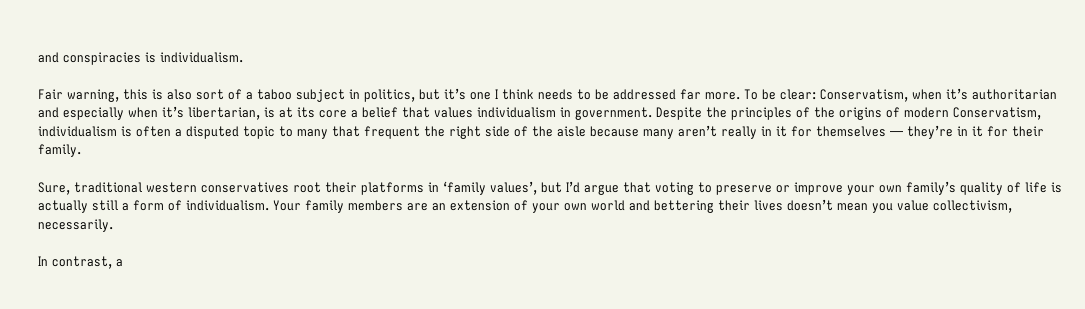and conspiracies is individualism.

Fair warning, this is also sort of a taboo subject in politics, but it’s one I think needs to be addressed far more. To be clear: Conservatism, when it’s authoritarian and especially when it’s libertarian, is at its core a belief that values individualism in government. Despite the principles of the origins of modern Conservatism, individualism is often a disputed topic to many that frequent the right side of the aisle because many aren’t really in it for themselves — they’re in it for their family.

Sure, traditional western conservatives root their platforms in ‘family values’, but I’d argue that voting to preserve or improve your own family’s quality of life is actually still a form of individualism. Your family members are an extension of your own world and bettering their lives doesn’t mean you value collectivism, necessarily.

In contrast, a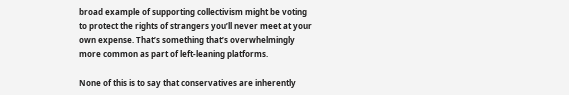broad example of supporting collectivism might be voting to protect the rights of strangers you’ll never meet at your own expense. That’s something that’s overwhelmingly more common as part of left-leaning platforms.

None of this is to say that conservatives are inherently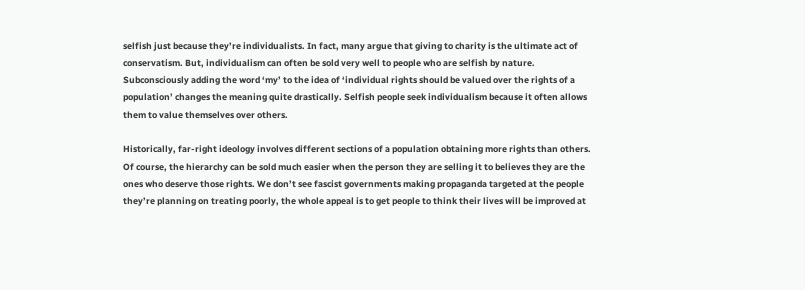selfish just because they’re individualists. In fact, many argue that giving to charity is the ultimate act of conservatism. But, individualism can often be sold very well to people who are selfish by nature. Subconsciously adding the word ‘my’ to the idea of ‘individual rights should be valued over the rights of a population’ changes the meaning quite drastically. Selfish people seek individualism because it often allows them to value themselves over others.

Historically, far-right ideology involves different sections of a population obtaining more rights than others. Of course, the hierarchy can be sold much easier when the person they are selling it to believes they are the ones who deserve those rights. We don’t see fascist governments making propaganda targeted at the people they’re planning on treating poorly, the whole appeal is to get people to think their lives will be improved at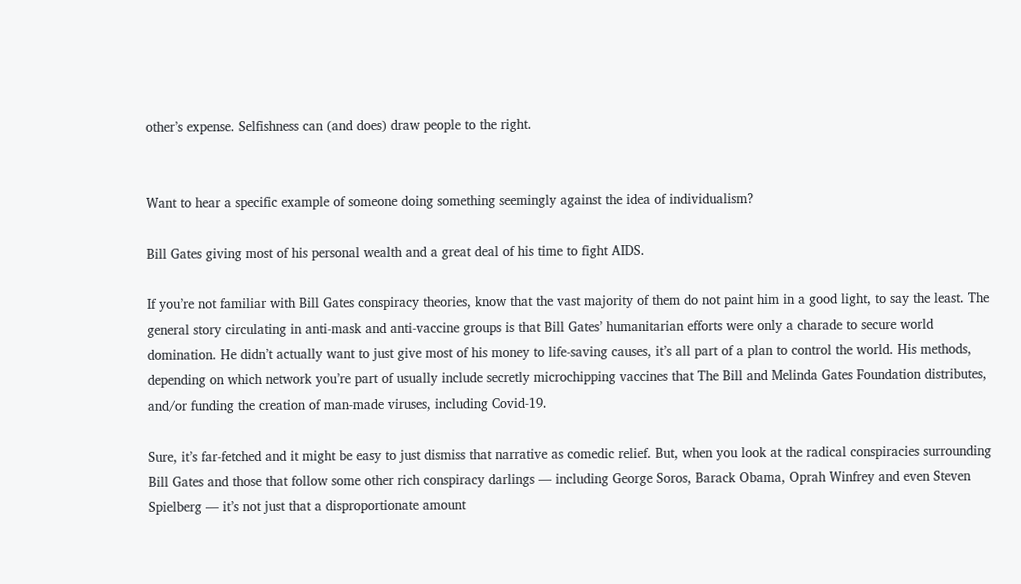other’s expense. Selfishness can (and does) draw people to the right.


Want to hear a specific example of someone doing something seemingly against the idea of individualism?

Bill Gates giving most of his personal wealth and a great deal of his time to fight AIDS.

If you’re not familiar with Bill Gates conspiracy theories, know that the vast majority of them do not paint him in a good light, to say the least. The general story circulating in anti-mask and anti-vaccine groups is that Bill Gates’ humanitarian efforts were only a charade to secure world domination. He didn’t actually want to just give most of his money to life-saving causes, it’s all part of a plan to control the world. His methods, depending on which network you’re part of usually include secretly microchipping vaccines that The Bill and Melinda Gates Foundation distributes, and/or funding the creation of man-made viruses, including Covid-19.

Sure, it’s far-fetched and it might be easy to just dismiss that narrative as comedic relief. But, when you look at the radical conspiracies surrounding Bill Gates and those that follow some other rich conspiracy darlings — including George Soros, Barack Obama, Oprah Winfrey and even Steven Spielberg — it’s not just that a disproportionate amount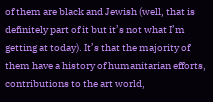of them are black and Jewish (well, that is definitely part of it but it’s not what I’m getting at today). It’s that the majority of them have a history of humanitarian efforts, contributions to the art world,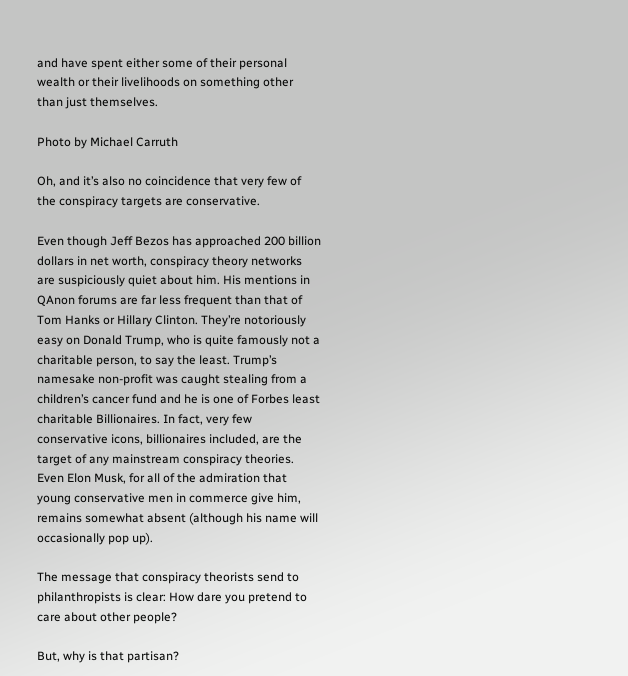and have spent either some of their personal wealth or their livelihoods on something other than just themselves.

Photo by Michael Carruth

Oh, and it’s also no coincidence that very few of the conspiracy targets are conservative.

Even though Jeff Bezos has approached 200 billion dollars in net worth, conspiracy theory networks are suspiciously quiet about him. His mentions in QAnon forums are far less frequent than that of Tom Hanks or Hillary Clinton. They’re notoriously easy on Donald Trump, who is quite famously not a charitable person, to say the least. Trump’s namesake non-profit was caught stealing from a children’s cancer fund and he is one of Forbes least charitable Billionaires. In fact, very few conservative icons, billionaires included, are the target of any mainstream conspiracy theories. Even Elon Musk, for all of the admiration that young conservative men in commerce give him, remains somewhat absent (although his name will occasionally pop up).

The message that conspiracy theorists send to philanthropists is clear: How dare you pretend to care about other people?

But, why is that partisan?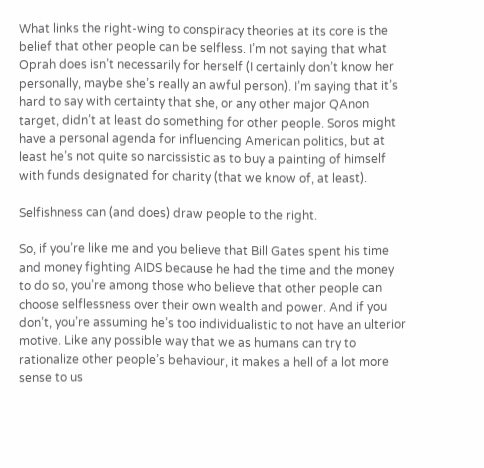What links the right-wing to conspiracy theories at its core is the belief that other people can be selfless. I’m not saying that what Oprah does isn’t necessarily for herself (I certainly don’t know her personally, maybe she’s really an awful person). I’m saying that it’s hard to say with certainty that she, or any other major QAnon target, didn’t at least do something for other people. Soros might have a personal agenda for influencing American politics, but at least he’s not quite so narcissistic as to buy a painting of himself with funds designated for charity (that we know of, at least).

Selfishness can (and does) draw people to the right.

So, if you’re like me and you believe that Bill Gates spent his time and money fighting AIDS because he had the time and the money to do so, you’re among those who believe that other people can choose selflessness over their own wealth and power. And if you don’t, you’re assuming he’s too individualistic to not have an ulterior motive. Like any possible way that we as humans can try to rationalize other people’s behaviour, it makes a hell of a lot more sense to us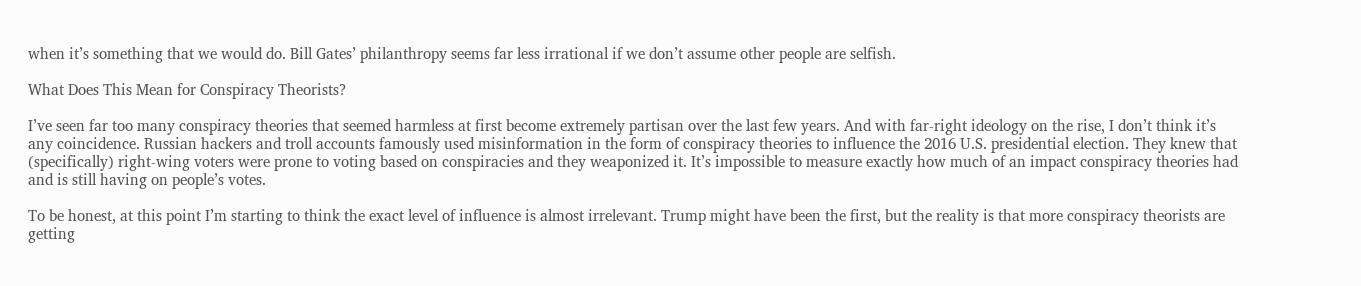when it’s something that we would do. Bill Gates’ philanthropy seems far less irrational if we don’t assume other people are selfish.

What Does This Mean for Conspiracy Theorists?

I’ve seen far too many conspiracy theories that seemed harmless at first become extremely partisan over the last few years. And with far-right ideology on the rise, I don’t think it’s any coincidence. Russian hackers and troll accounts famously used misinformation in the form of conspiracy theories to influence the 2016 U.S. presidential election. They knew that (specifically) right-wing voters were prone to voting based on conspiracies and they weaponized it. It’s impossible to measure exactly how much of an impact conspiracy theories had and is still having on people’s votes.

To be honest, at this point I’m starting to think the exact level of influence is almost irrelevant. Trump might have been the first, but the reality is that more conspiracy theorists are getting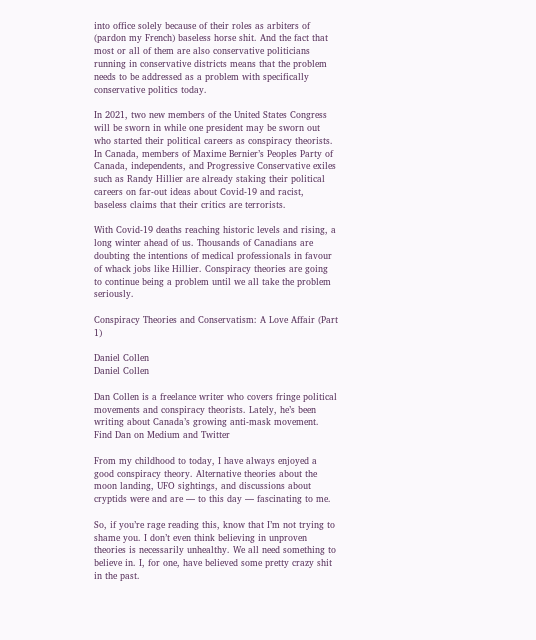into office solely because of their roles as arbiters of (pardon my French) baseless horse shit. And the fact that most or all of them are also conservative politicians running in conservative districts means that the problem needs to be addressed as a problem with specifically conservative politics today.

In 2021, two new members of the United States Congress will be sworn in while one president may be sworn out who started their political careers as conspiracy theorists. In Canada, members of Maxime Bernier’s Peoples Party of Canada, independents, and Progressive Conservative exiles such as Randy Hillier are already staking their political careers on far-out ideas about Covid-19 and racist, baseless claims that their critics are terrorists.

With Covid-19 deaths reaching historic levels and rising, a long winter ahead of us. Thousands of Canadians are doubting the intentions of medical professionals in favour of whack jobs like Hillier. Conspiracy theories are going to continue being a problem until we all take the problem seriously.

Conspiracy Theories and Conservatism: A Love Affair (Part 1)

Daniel Collen
Daniel Collen

Dan Collen is a freelance writer who covers fringe political movements and conspiracy theorists. Lately, he’s been writing about Canada’s growing anti-mask movement.
Find Dan on Medium and Twitter

From my childhood to today, I have always enjoyed a good conspiracy theory. Alternative theories about the moon landing, UFO sightings, and discussions about cryptids were and are — to this day — fascinating to me.

So, if you’re rage reading this, know that I’m not trying to shame you. I don’t even think believing in unproven theories is necessarily unhealthy. We all need something to believe in. I, for one, have believed some pretty crazy shit in the past.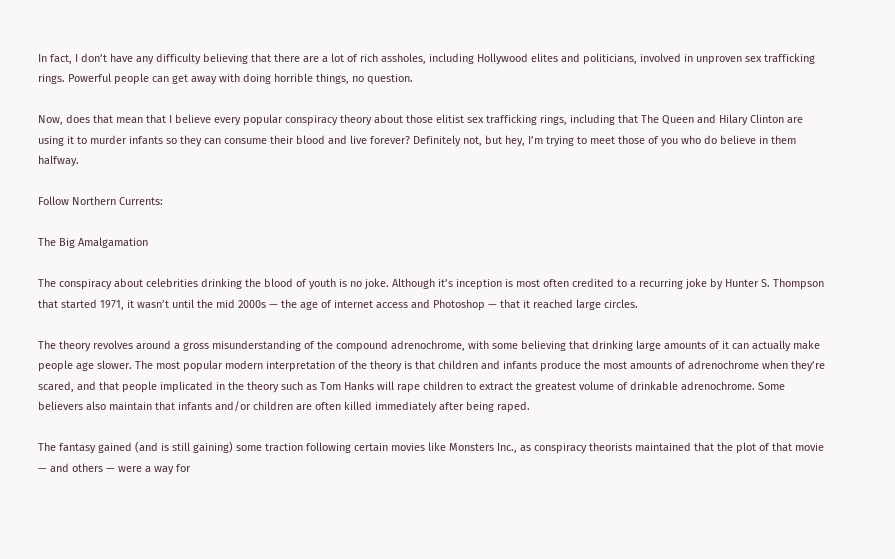In fact, I don’t have any difficulty believing that there are a lot of rich assholes, including Hollywood elites and politicians, involved in unproven sex trafficking rings. Powerful people can get away with doing horrible things, no question.

Now, does that mean that I believe every popular conspiracy theory about those elitist sex trafficking rings, including that The Queen and Hilary Clinton are using it to murder infants so they can consume their blood and live forever? Definitely not, but hey, I’m trying to meet those of you who do believe in them halfway.

Follow Northern Currents:

The Big Amalgamation

The conspiracy about celebrities drinking the blood of youth is no joke. Although it’s inception is most often credited to a recurring joke by Hunter S. Thompson that started 1971, it wasn’t until the mid 2000s — the age of internet access and Photoshop — that it reached large circles.

The theory revolves around a gross misunderstanding of the compound adrenochrome, with some believing that drinking large amounts of it can actually make people age slower. The most popular modern interpretation of the theory is that children and infants produce the most amounts of adrenochrome when they’re scared, and that people implicated in the theory such as Tom Hanks will rape children to extract the greatest volume of drinkable adrenochrome. Some believers also maintain that infants and/or children are often killed immediately after being raped.

The fantasy gained (and is still gaining) some traction following certain movies like Monsters Inc., as conspiracy theorists maintained that the plot of that movie — and others — were a way for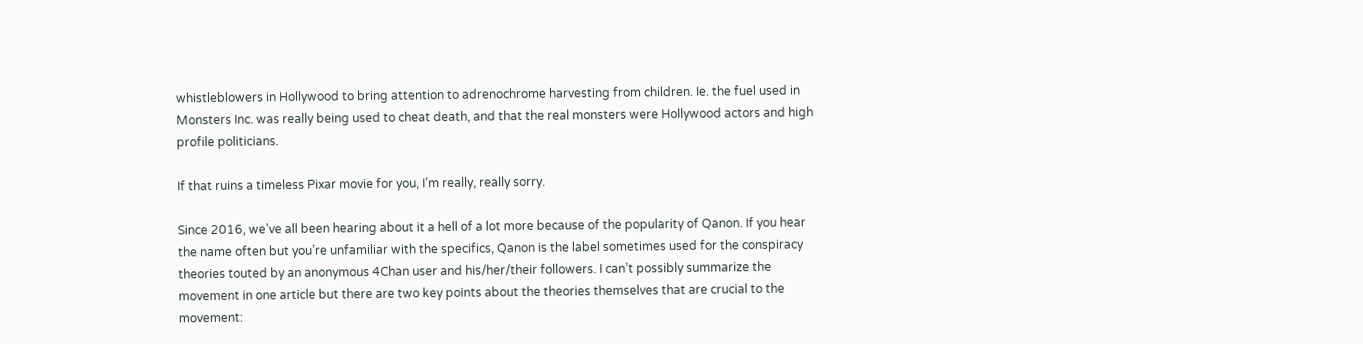whistleblowers in Hollywood to bring attention to adrenochrome harvesting from children. Ie. the fuel used in Monsters Inc. was really being used to cheat death, and that the real monsters were Hollywood actors and high profile politicians.

If that ruins a timeless Pixar movie for you, I’m really, really sorry.

Since 2016, we’ve all been hearing about it a hell of a lot more because of the popularity of Qanon. If you hear the name often but you’re unfamiliar with the specifics, Qanon is the label sometimes used for the conspiracy theories touted by an anonymous 4Chan user and his/her/their followers. I can’t possibly summarize the movement in one article but there are two key points about the theories themselves that are crucial to the movement: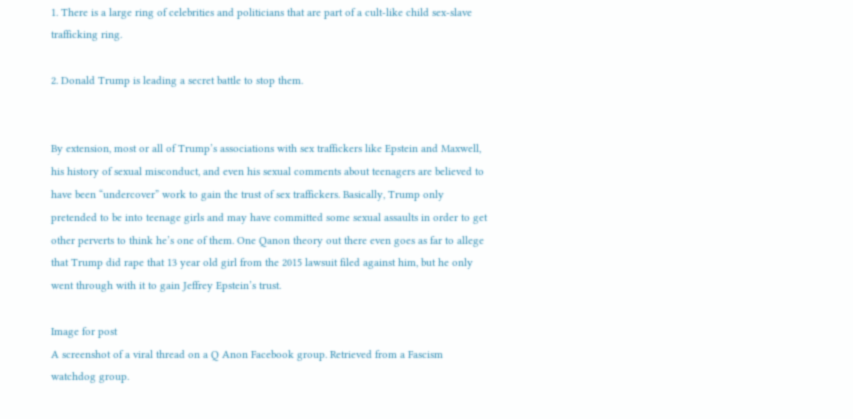1. There is a large ring of celebrities and politicians that are part of a cult-like child sex-slave trafficking ring.

2. Donald Trump is leading a secret battle to stop them.


By extension, most or all of Trump’s associations with sex traffickers like Epstein and Maxwell, his history of sexual misconduct, and even his sexual comments about teenagers are believed to have been “undercover” work to gain the trust of sex traffickers. Basically, Trump only pretended to be into teenage girls and may have committed some sexual assaults in order to get other perverts to think he’s one of them. One Qanon theory out there even goes as far to allege that Trump did rape that 13 year old girl from the 2015 lawsuit filed against him, but he only went through with it to gain Jeffrey Epstein’s trust.

Image for post
A screenshot of a viral thread on a Q Anon Facebook group. Retrieved from a Fascism watchdog group.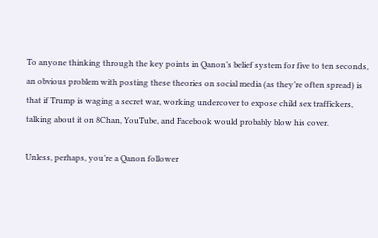To anyone thinking through the key points in Qanon’s belief system for five to ten seconds, an obvious problem with posting these theories on social media (as they’re often spread) is that if Trump is waging a secret war, working undercover to expose child sex traffickers, talking about it on 8Chan, YouTube, and Facebook would probably blow his cover.

Unless, perhaps, you’re a Qanon follower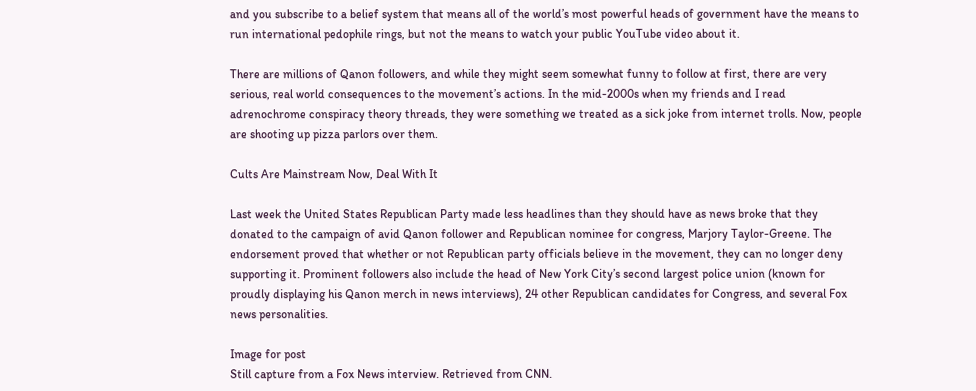and you subscribe to a belief system that means all of the world’s most powerful heads of government have the means to run international pedophile rings, but not the means to watch your public YouTube video about it.

There are millions of Qanon followers, and while they might seem somewhat funny to follow at first, there are very serious, real world consequences to the movement’s actions. In the mid-2000s when my friends and I read adrenochrome conspiracy theory threads, they were something we treated as a sick joke from internet trolls. Now, people are shooting up pizza parlors over them.

Cults Are Mainstream Now, Deal With It

Last week the United States Republican Party made less headlines than they should have as news broke that they donated to the campaign of avid Qanon follower and Republican nominee for congress, Marjory Taylor-Greene. The endorsement proved that whether or not Republican party officials believe in the movement, they can no longer deny supporting it. Prominent followers also include the head of New York City’s second largest police union (known for proudly displaying his Qanon merch in news interviews), 24 other Republican candidates for Congress, and several Fox news personalities.

Image for post
Still capture from a Fox News interview. Retrieved from CNN.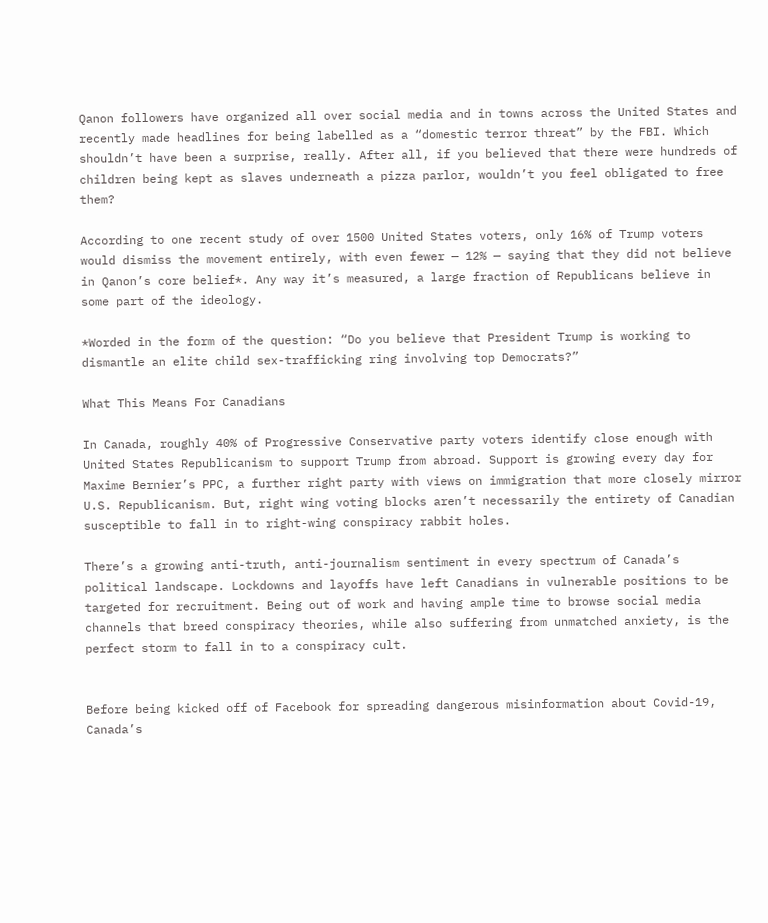Qanon followers have organized all over social media and in towns across the United States and recently made headlines for being labelled as a “domestic terror threat” by the FBI. Which shouldn’t have been a surprise, really. After all, if you believed that there were hundreds of children being kept as slaves underneath a pizza parlor, wouldn’t you feel obligated to free them?

According to one recent study of over 1500 United States voters, only 16% of Trump voters would dismiss the movement entirely, with even fewer — 12% — saying that they did not believe in Qanon’s core belief*. Any way it’s measured, a large fraction of Republicans believe in some part of the ideology.

*Worded in the form of the question: “Do you believe that President Trump is working to dismantle an elite child sex-trafficking ring involving top Democrats?”

What This Means For Canadians

In Canada, roughly 40% of Progressive Conservative party voters identify close enough with United States Republicanism to support Trump from abroad. Support is growing every day for Maxime Bernier’s PPC, a further right party with views on immigration that more closely mirror U.S. Republicanism. But, right wing voting blocks aren’t necessarily the entirety of Canadian susceptible to fall in to right-wing conspiracy rabbit holes.

There’s a growing anti-truth, anti-journalism sentiment in every spectrum of Canada’s political landscape. Lockdowns and layoffs have left Canadians in vulnerable positions to be targeted for recruitment. Being out of work and having ample time to browse social media channels that breed conspiracy theories, while also suffering from unmatched anxiety, is the perfect storm to fall in to a conspiracy cult.


Before being kicked off of Facebook for spreading dangerous misinformation about Covid-19, Canada’s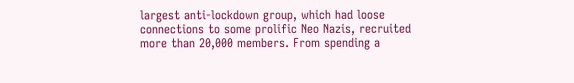largest anti-lockdown group, which had loose connections to some prolific Neo Nazis, recruited more than 20,000 members. From spending a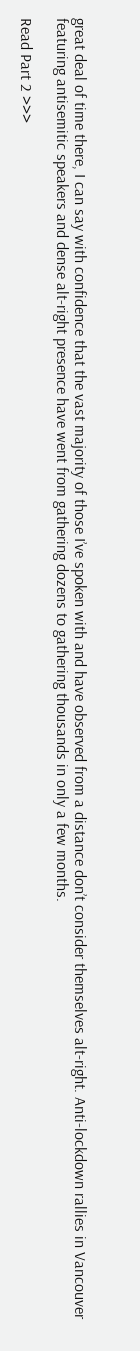great deal of time there, I can say with confidence that the vast majority of those I’ve spoken with and have observed from a distance don’t consider themselves alt-right. Anti-lockdown rallies in Vancouver featuring antisemitic speakers and dense alt-right presence have went from gathering dozens to gathering thousands in only a few months.

Read Part 2 >>>